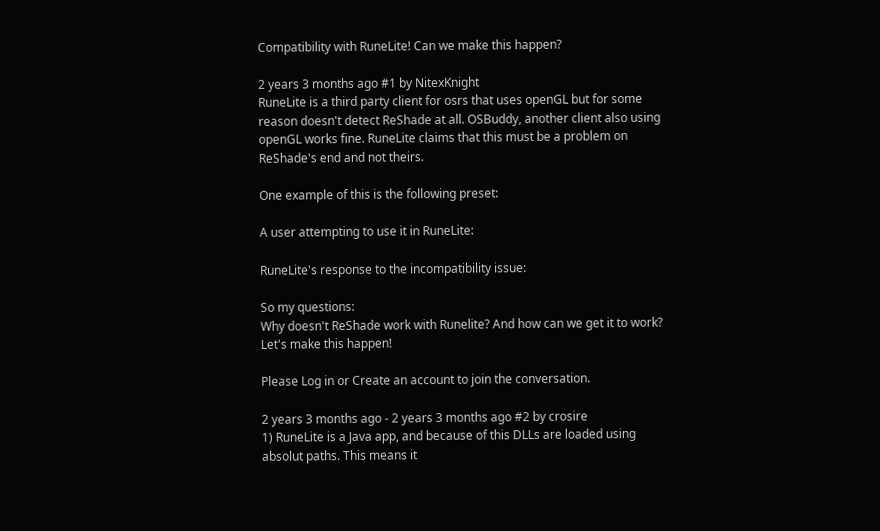Compatibility with RuneLite! Can we make this happen?

2 years 3 months ago #1 by NitexKnight
RuneLite is a third party client for osrs that uses openGL but for some reason doesn't detect ReShade at all. OSBuddy, another client also using openGL works fine. RuneLite claims that this must be a problem on ReShade's end and not theirs.

One example of this is the following preset:

A user attempting to use it in RuneLite:

RuneLite's response to the incompatibility issue:

So my questions:
Why doesn't ReShade work with Runelite? And how can we get it to work? Let's make this happen!

Please Log in or Create an account to join the conversation.

2 years 3 months ago - 2 years 3 months ago #2 by crosire
1) RuneLite is a Java app, and because of this DLLs are loaded using absolut paths. This means it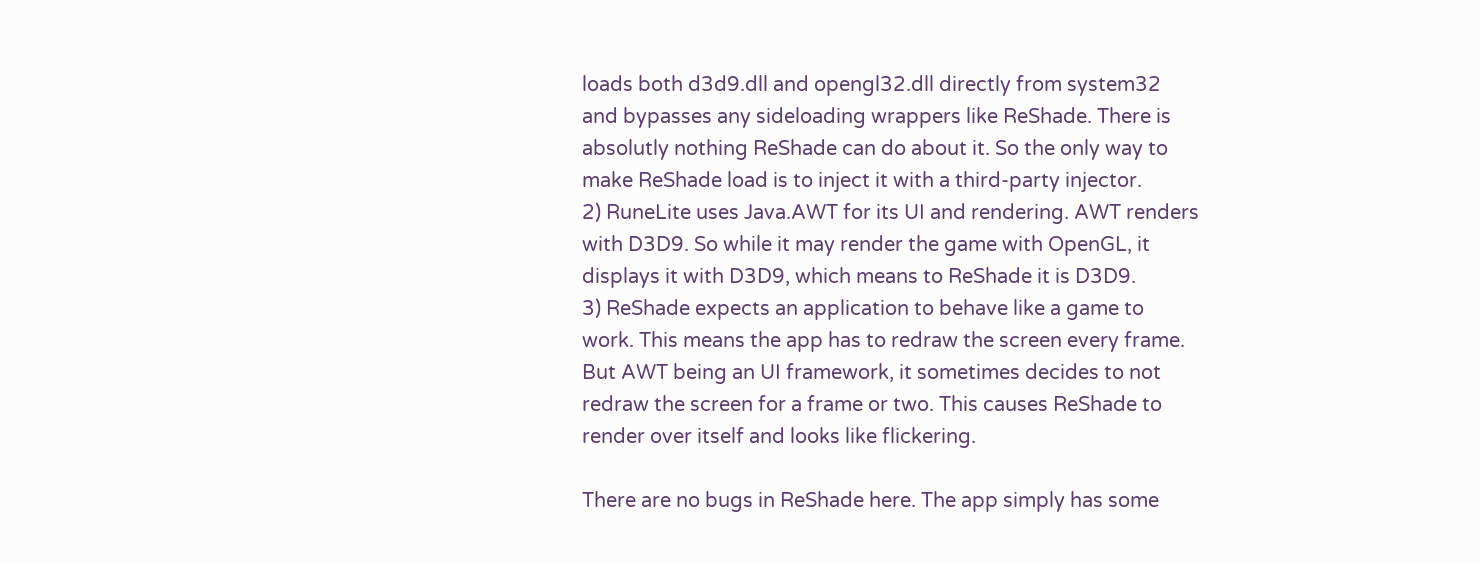loads both d3d9.dll and opengl32.dll directly from system32 and bypasses any sideloading wrappers like ReShade. There is absolutly nothing ReShade can do about it. So the only way to make ReShade load is to inject it with a third-party injector.
2) RuneLite uses Java.AWT for its UI and rendering. AWT renders with D3D9. So while it may render the game with OpenGL, it displays it with D3D9, which means to ReShade it is D3D9.
3) ReShade expects an application to behave like a game to work. This means the app has to redraw the screen every frame. But AWT being an UI framework, it sometimes decides to not redraw the screen for a frame or two. This causes ReShade to render over itself and looks like flickering.

There are no bugs in ReShade here. The app simply has some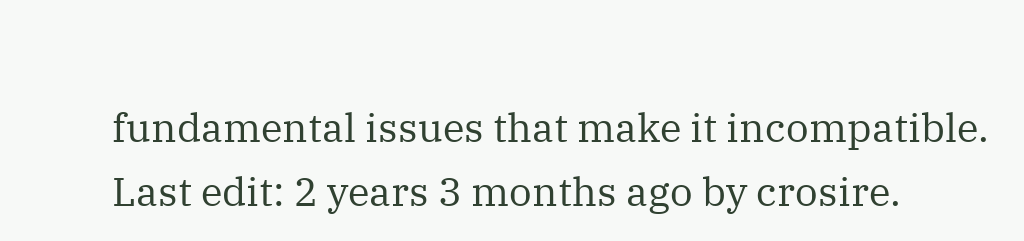fundamental issues that make it incompatible.
Last edit: 2 years 3 months ago by crosire.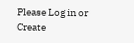Please Log in or Create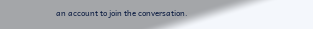an account to join the conversation.